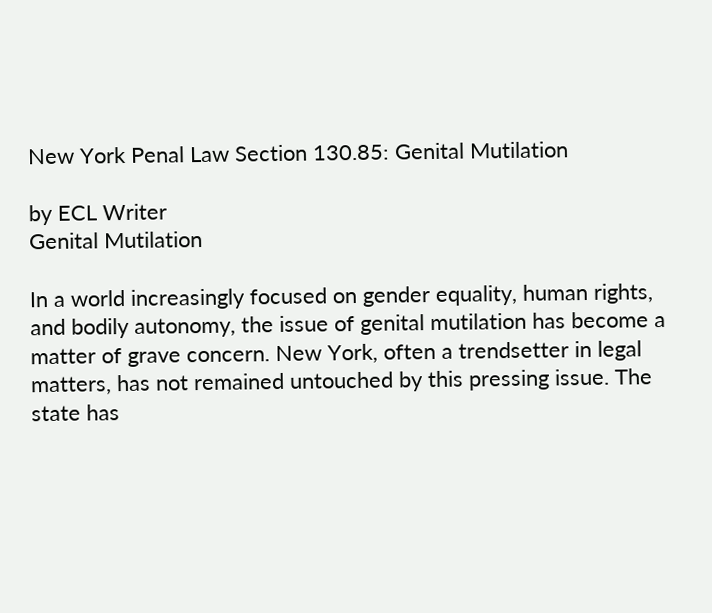New York Penal Law Section 130.85: Genital Mutilation

by ECL Writer
Genital Mutilation

In a world increasingly focused on gender equality, human rights, and bodily autonomy, the issue of genital mutilation has become a matter of grave concern. New York, often a trendsetter in legal matters, has not remained untouched by this pressing issue. The state has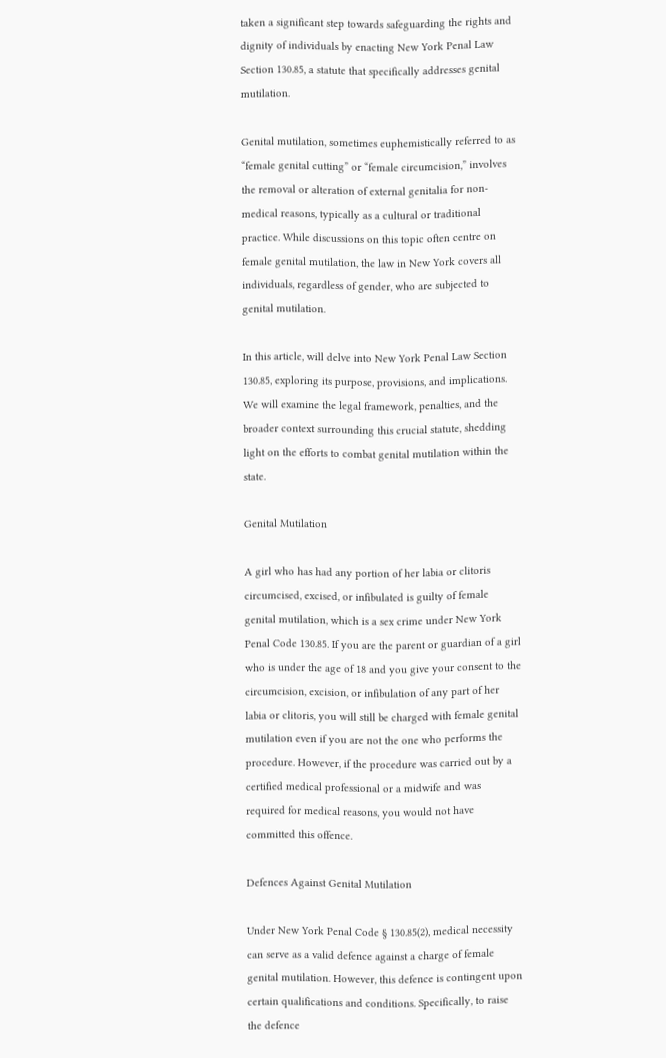taken a significant step towards safeguarding the rights and dignity of individuals by enacting New York Penal Law Section 130.85, a statute that specifically addresses genital mutilation.

Genital mutilation, sometimes euphemistically referred to as “female genital cutting” or “female circumcision,” involves the removal or alteration of external genitalia for non-medical reasons, typically as a cultural or traditional practice. While discussions on this topic often centre on female genital mutilation, the law in New York covers all individuals, regardless of gender, who are subjected to genital mutilation.

In this article, will delve into New York Penal Law Section 130.85, exploring its purpose, provisions, and implications. We will examine the legal framework, penalties, and the broader context surrounding this crucial statute, shedding light on the efforts to combat genital mutilation within the state.

Genital Mutilation

A girl who has had any portion of her labia or clitoris circumcised, excised, or infibulated is guilty of female genital mutilation, which is a sex crime under New York Penal Code 130.85. If you are the parent or guardian of a girl who is under the age of 18 and you give your consent to the circumcision, excision, or infibulation of any part of her labia or clitoris, you will still be charged with female genital mutilation even if you are not the one who performs the procedure. However, if the procedure was carried out by a certified medical professional or a midwife and was required for medical reasons, you would not have committed this offence.

Defences Against Genital Mutilation

Under New York Penal Code § 130.85(2), medical necessity can serve as a valid defence against a charge of female genital mutilation. However, this defence is contingent upon certain qualifications and conditions. Specifically, to raise the defence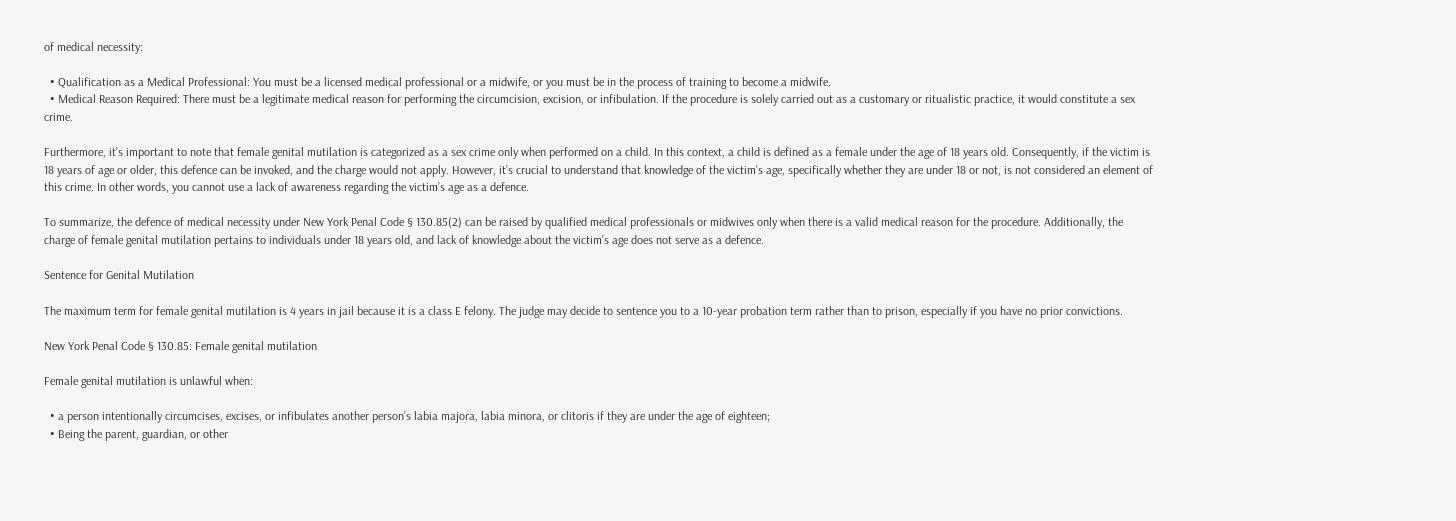of medical necessity:

  • Qualification as a Medical Professional: You must be a licensed medical professional or a midwife, or you must be in the process of training to become a midwife.
  • Medical Reason Required: There must be a legitimate medical reason for performing the circumcision, excision, or infibulation. If the procedure is solely carried out as a customary or ritualistic practice, it would constitute a sex crime.

Furthermore, it’s important to note that female genital mutilation is categorized as a sex crime only when performed on a child. In this context, a child is defined as a female under the age of 18 years old. Consequently, if the victim is 18 years of age or older, this defence can be invoked, and the charge would not apply. However, it’s crucial to understand that knowledge of the victim’s age, specifically whether they are under 18 or not, is not considered an element of this crime. In other words, you cannot use a lack of awareness regarding the victim’s age as a defence.

To summarize, the defence of medical necessity under New York Penal Code § 130.85(2) can be raised by qualified medical professionals or midwives only when there is a valid medical reason for the procedure. Additionally, the charge of female genital mutilation pertains to individuals under 18 years old, and lack of knowledge about the victim’s age does not serve as a defence.

Sentence for Genital Mutilation

The maximum term for female genital mutilation is 4 years in jail because it is a class E felony. The judge may decide to sentence you to a 10-year probation term rather than to prison, especially if you have no prior convictions.

New York Penal Code § 130.85: Female genital mutilation

Female genital mutilation is unlawful when:

  • a person intentionally circumcises, excises, or infibulates another person’s labia majora, labia minora, or clitoris if they are under the age of eighteen;
  • Being the parent, guardian, or other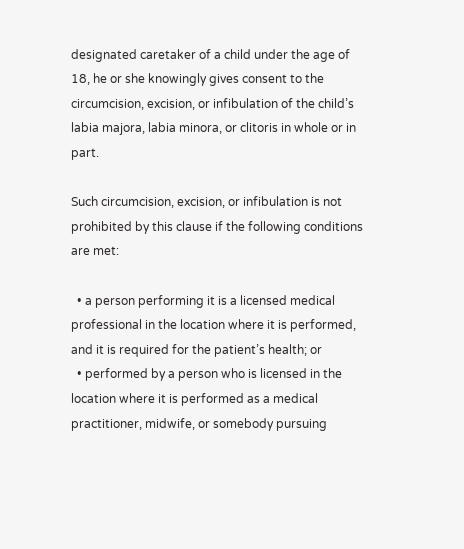designated caretaker of a child under the age of 18, he or she knowingly gives consent to the circumcision, excision, or infibulation of the child’s labia majora, labia minora, or clitoris in whole or in part.

Such circumcision, excision, or infibulation is not prohibited by this clause if the following conditions are met:

  • a person performing it is a licensed medical professional in the location where it is performed, and it is required for the patient’s health; or
  • performed by a person who is licensed in the location where it is performed as a medical practitioner, midwife, or somebody pursuing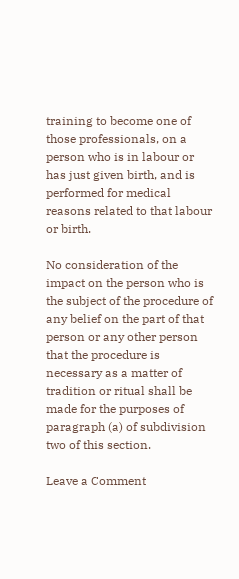training to become one of those professionals, on a person who is in labour or has just given birth, and is performed for medical reasons related to that labour or birth.

No consideration of the impact on the person who is the subject of the procedure of any belief on the part of that person or any other person that the procedure is necessary as a matter of tradition or ritual shall be made for the purposes of paragraph (a) of subdivision two of this section.

Leave a Comment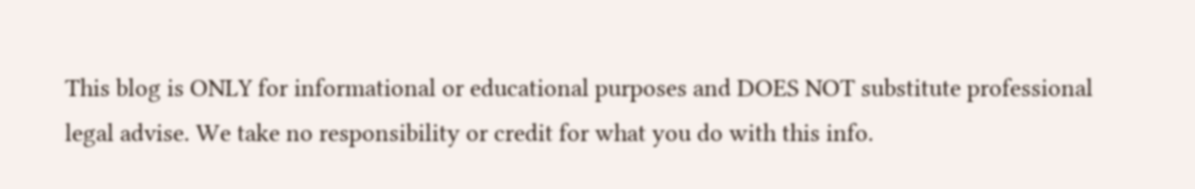This blog is ONLY for informational or educational purposes and DOES NOT substitute professional legal advise. We take no responsibility or credit for what you do with this info.